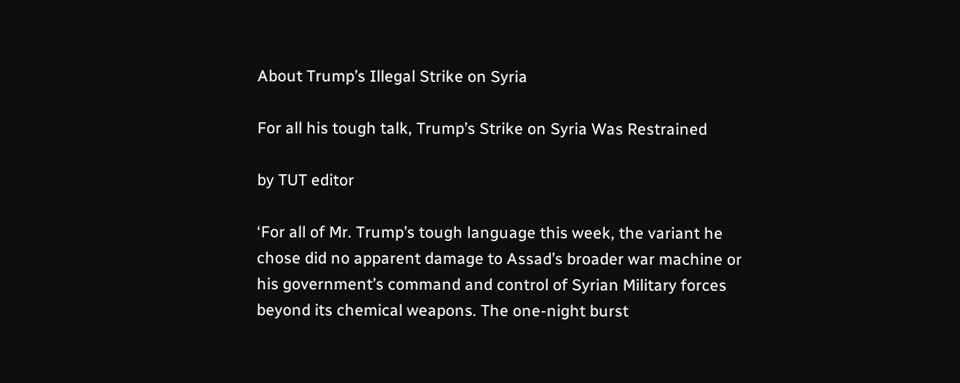About Trump’s Illegal Strike on Syria

For all his tough talk, Trump’s Strike on Syria Was Restrained

by TUT editor

‘For all of Mr. Trump’s tough language this week, the variant he chose did no apparent damage to Assad’s broader war machine or his government’s command and control of Syrian Military forces beyond its chemical weapons. The one-night burst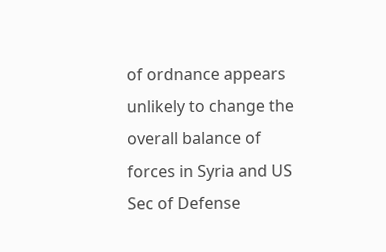of ordnance appears unlikely to change the overall balance of forces in Syria and US Sec of Defense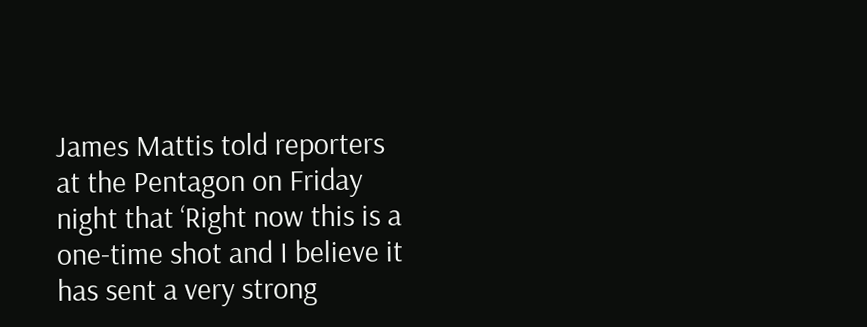James Mattis told reporters at the Pentagon on Friday night that ‘Right now this is a one-time shot and I believe it has sent a very strong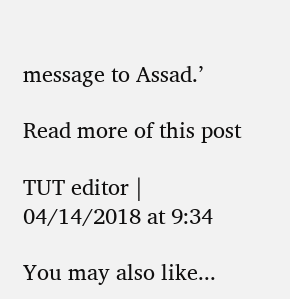message to Assad.’

Read more of this post

TUT editor | 04/14/2018 at 9:34

You may also like...